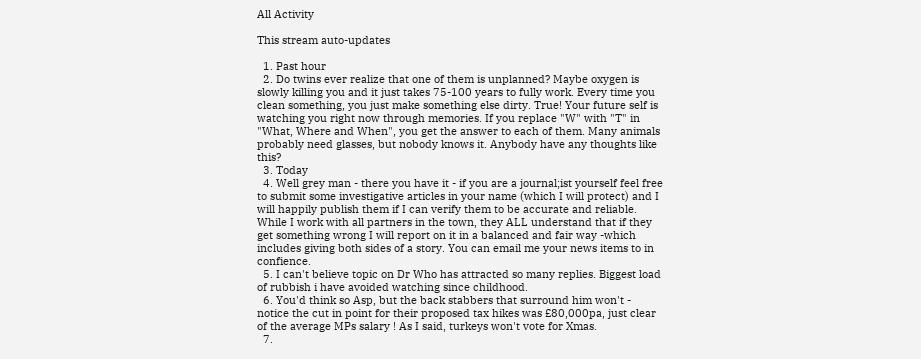All Activity

This stream auto-updates

  1. Past hour
  2. Do twins ever realize that one of them is unplanned? Maybe oxygen is slowly killing you and it just takes 75-100 years to fully work. Every time you clean something, you just make something else dirty. True! Your future self is watching you right now through memories. If you replace "W" with "T" in "What, Where and When", you get the answer to each of them. Many animals probably need glasses, but nobody knows it. Anybody have any thoughts like this?
  3. Today
  4. Well grey man - there you have it - if you are a journal;ist yourself feel free to submit some investigative articles in your name (which I will protect) and I will happily publish them if I can verify them to be accurate and reliable. While I work with all partners in the town, they ALL understand that if they get something wrong I will report on it in a balanced and fair way -which includes giving both sides of a story. You can email me your news items to in confience.
  5. I can't believe topic on Dr Who has attracted so many replies. Biggest load of rubbish i have avoided watching since childhood.
  6. You'd think so Asp, but the back stabbers that surround him won't - notice the cut in point for their proposed tax hikes was £80,000pa, just clear of the average MPs salary ! As I said, turkeys won't vote for Xmas.
  7.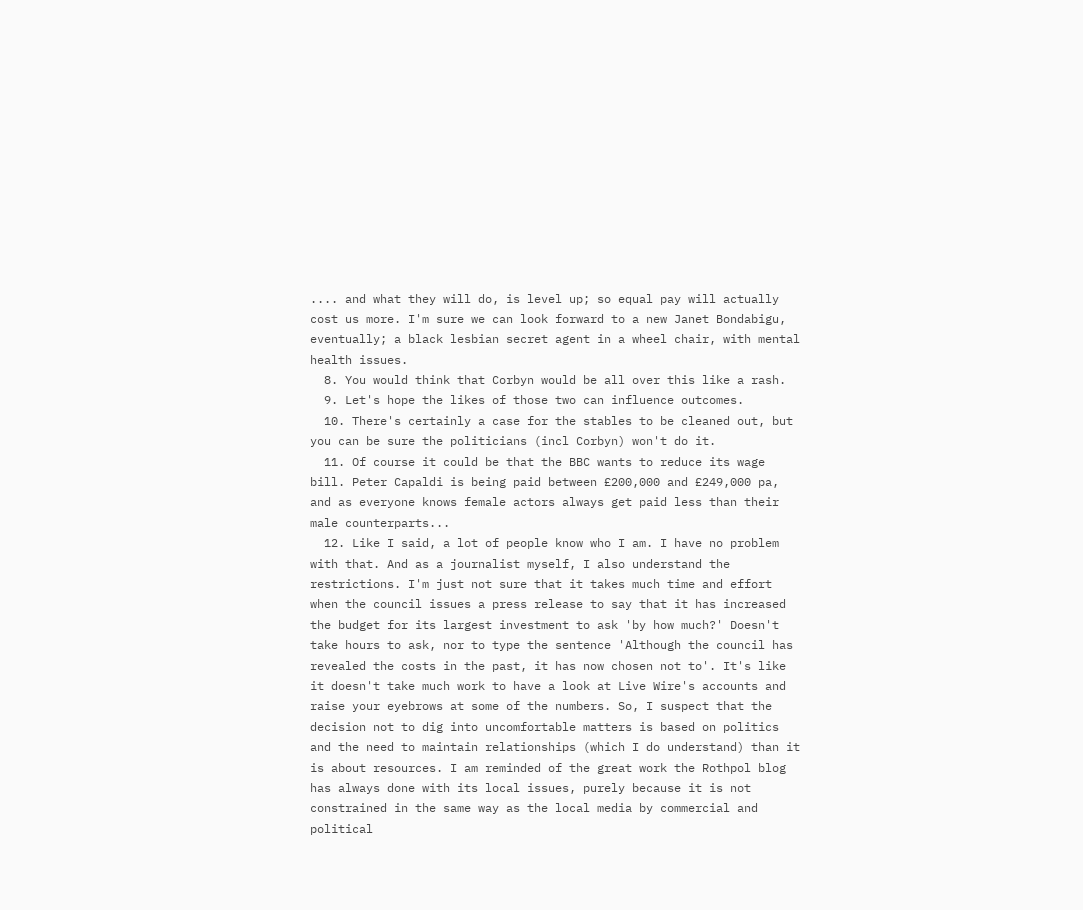.... and what they will do, is level up; so equal pay will actually cost us more. I'm sure we can look forward to a new Janet Bondabigu, eventually; a black lesbian secret agent in a wheel chair, with mental health issues.
  8. You would think that Corbyn would be all over this like a rash.
  9. Let's hope the likes of those two can influence outcomes.
  10. There's certainly a case for the stables to be cleaned out, but you can be sure the politicians (incl Corbyn) won't do it.
  11. Of course it could be that the BBC wants to reduce its wage bill. Peter Capaldi is being paid between £200,000 and £249,000 pa, and as everyone knows female actors always get paid less than their male counterparts...
  12. Like I said, a lot of people know who I am. I have no problem with that. And as a journalist myself, I also understand the restrictions. I'm just not sure that it takes much time and effort when the council issues a press release to say that it has increased the budget for its largest investment to ask 'by how much?' Doesn't take hours to ask, nor to type the sentence 'Although the council has revealed the costs in the past, it has now chosen not to'. It's like it doesn't take much work to have a look at Live Wire's accounts and raise your eyebrows at some of the numbers. So, I suspect that the decision not to dig into uncomfortable matters is based on politics and the need to maintain relationships (which I do understand) than it is about resources. I am reminded of the great work the Rothpol blog has always done with its local issues, purely because it is not constrained in the same way as the local media by commercial and political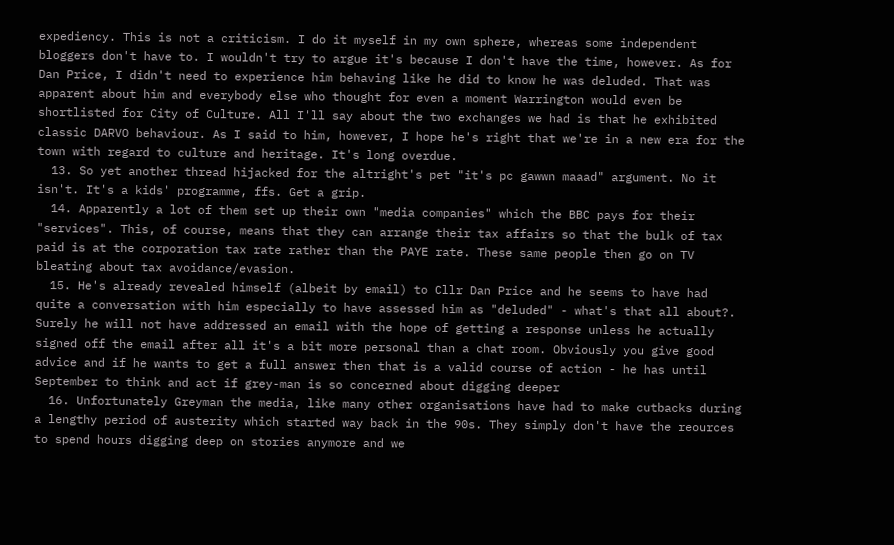expediency. This is not a criticism. I do it myself in my own sphere, whereas some independent bloggers don't have to. I wouldn't try to argue it's because I don't have the time, however. As for Dan Price, I didn't need to experience him behaving like he did to know he was deluded. That was apparent about him and everybody else who thought for even a moment Warrington would even be shortlisted for City of Culture. All I'll say about the two exchanges we had is that he exhibited classic DARVO behaviour. As I said to him, however, I hope he's right that we're in a new era for the town with regard to culture and heritage. It's long overdue.
  13. So yet another thread hijacked for the altright's pet "it's pc gawwn maaad" argument. No it isn't. It's a kids' programme, ffs. Get a grip.
  14. Apparently a lot of them set up their own "media companies" which the BBC pays for their "services". This, of course, means that they can arrange their tax affairs so that the bulk of tax paid is at the corporation tax rate rather than the PAYE rate. These same people then go on TV bleating about tax avoidance/evasion.
  15. He's already revealed himself (albeit by email) to Cllr Dan Price and he seems to have had quite a conversation with him especially to have assessed him as "deluded" - what's that all about?. Surely he will not have addressed an email with the hope of getting a response unless he actually signed off the email after all it's a bit more personal than a chat room. Obviously you give good advice and if he wants to get a full answer then that is a valid course of action - he has until September to think and act if grey-man is so concerned about digging deeper
  16. Unfortunately Greyman the media, like many other organisations have had to make cutbacks during a lengthy period of austerity which started way back in the 90s. They simply don't have the reources to spend hours digging deep on stories anymore and we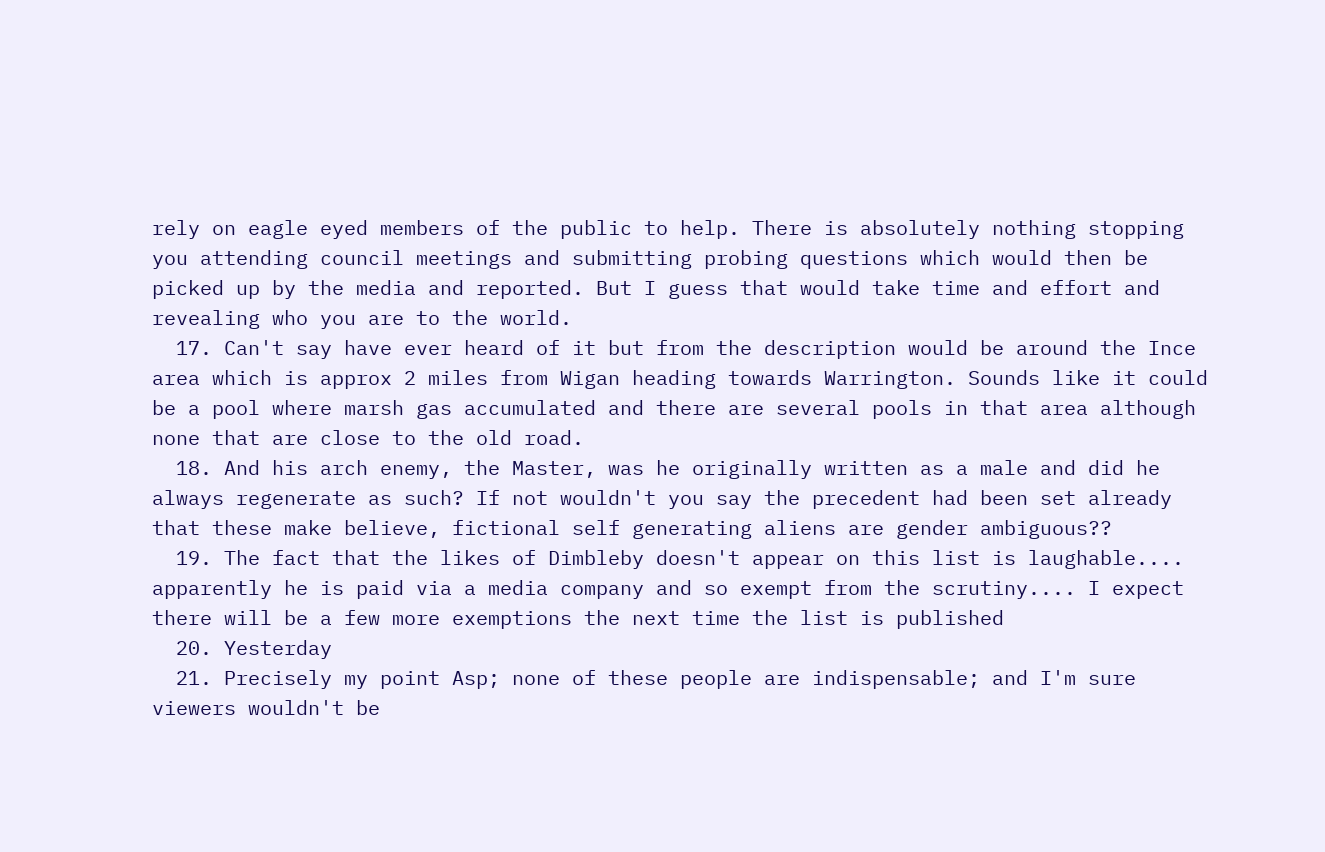rely on eagle eyed members of the public to help. There is absolutely nothing stopping you attending council meetings and submitting probing questions which would then be picked up by the media and reported. But I guess that would take time and effort and revealing who you are to the world.
  17. Can't say have ever heard of it but from the description would be around the Ince area which is approx 2 miles from Wigan heading towards Warrington. Sounds like it could be a pool where marsh gas accumulated and there are several pools in that area although none that are close to the old road.
  18. And his arch enemy, the Master, was he originally written as a male and did he always regenerate as such? If not wouldn't you say the precedent had been set already that these make believe, fictional self generating aliens are gender ambiguous??
  19. The fact that the likes of Dimbleby doesn't appear on this list is laughable.... apparently he is paid via a media company and so exempt from the scrutiny.... I expect there will be a few more exemptions the next time the list is published
  20. Yesterday
  21. Precisely my point Asp; none of these people are indispensable; and I'm sure viewers wouldn't be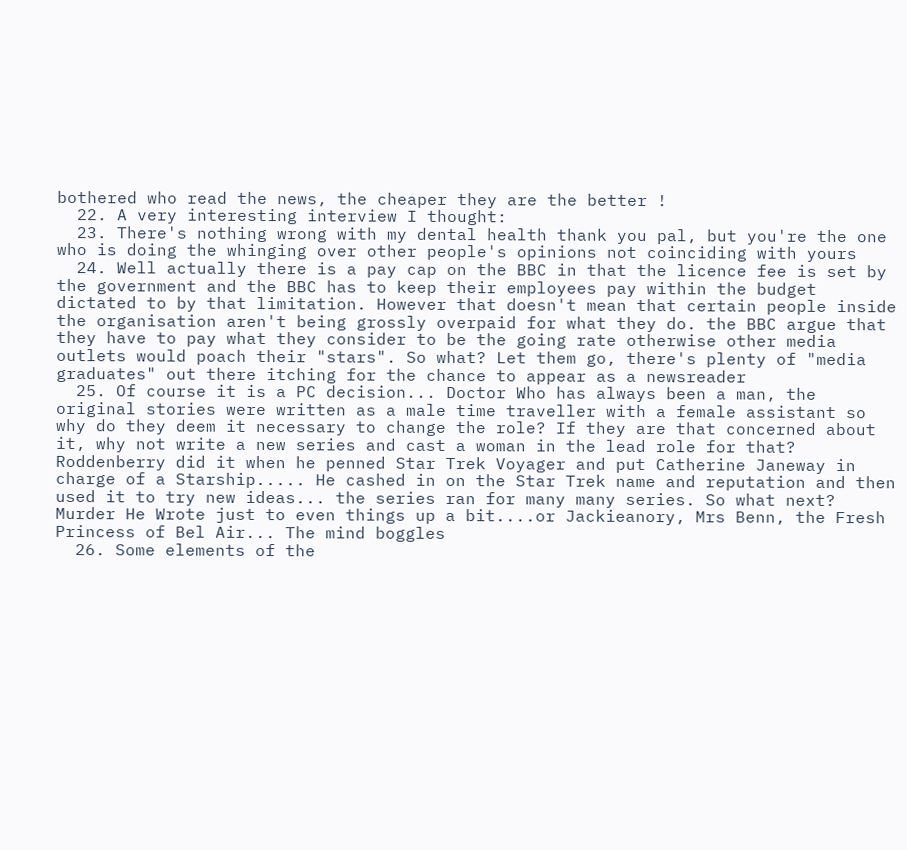bothered who read the news, the cheaper they are the better !
  22. A very interesting interview I thought:
  23. There's nothing wrong with my dental health thank you pal, but you're the one who is doing the whinging over other people's opinions not coinciding with yours
  24. Well actually there is a pay cap on the BBC in that the licence fee is set by the government and the BBC has to keep their employees pay within the budget dictated to by that limitation. However that doesn't mean that certain people inside the organisation aren't being grossly overpaid for what they do. the BBC argue that they have to pay what they consider to be the going rate otherwise other media outlets would poach their "stars". So what? Let them go, there's plenty of "media graduates" out there itching for the chance to appear as a newsreader
  25. Of course it is a PC decision... Doctor Who has always been a man, the original stories were written as a male time traveller with a female assistant so why do they deem it necessary to change the role? If they are that concerned about it, why not write a new series and cast a woman in the lead role for that? Roddenberry did it when he penned Star Trek Voyager and put Catherine Janeway in charge of a Starship..... He cashed in on the Star Trek name and reputation and then used it to try new ideas... the series ran for many many series. So what next? Murder He Wrote just to even things up a bit....or Jackieanory, Mrs Benn, the Fresh Princess of Bel Air... The mind boggles
  26. Some elements of the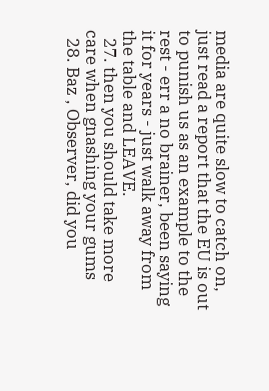media are quite slow to catch on, just read a report that the EU is out to punish us as an example to the rest - err a no brainer, been saying it for years - just walk away from the table and LEAVE.
  27. then you should take more care when gnashing your gums
  28. Baz , Observer, did you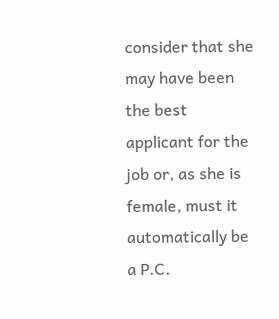consider that she may have been the best applicant for the job or, as she is female, must it automatically be a P.C.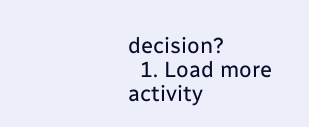decision?
  1. Load more activity